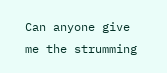Can anyone give me the strumming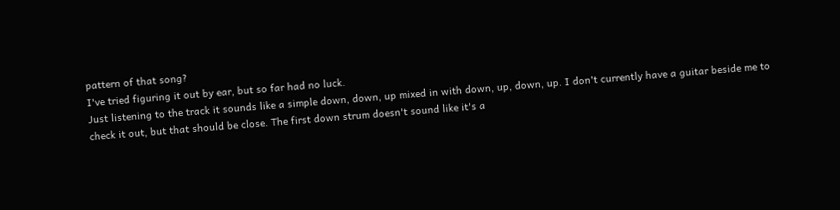pattern of that song?
I've tried figuring it out by ear, but so far had no luck.
Just listening to the track it sounds like a simple down, down, up mixed in with down, up, down, up. I don't currently have a guitar beside me to check it out, but that should be close. The first down strum doesn't sound like it's a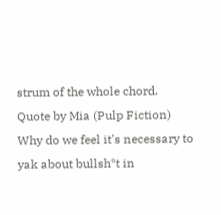strum of the whole chord.
Quote by Mia (Pulp Fiction)
Why do we feel it's necessary to yak about bullsh*t in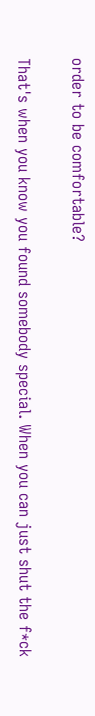order to be comfortable?

That's when you know you found somebody special. When you can just shut the f*ck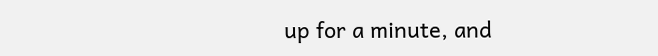up for a minute, and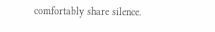comfortably share silence.